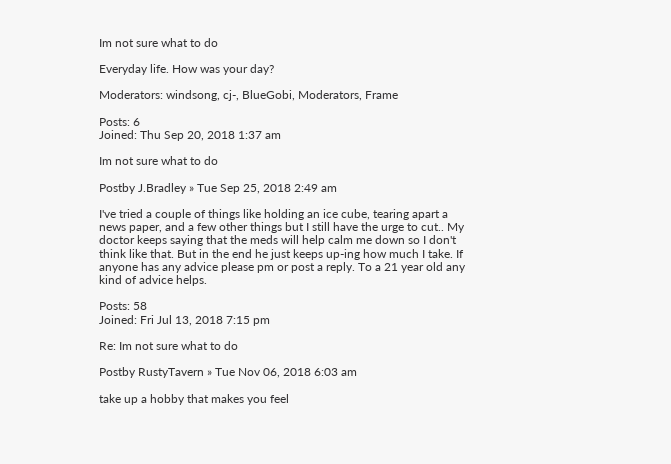Im not sure what to do

Everyday life. How was your day?

Moderators: windsong, cj-, BlueGobi, Moderators, Frame

Posts: 6
Joined: Thu Sep 20, 2018 1:37 am

Im not sure what to do

Postby J.Bradley » Tue Sep 25, 2018 2:49 am

I've tried a couple of things like holding an ice cube, tearing apart a news paper, and a few other things but I still have the urge to cut.. My doctor keeps saying that the meds will help calm me down so I don't think like that. But in the end he just keeps up-ing how much I take. If anyone has any advice please pm or post a reply. To a 21 year old any kind of advice helps.

Posts: 58
Joined: Fri Jul 13, 2018 7:15 pm

Re: Im not sure what to do

Postby RustyTavern » Tue Nov 06, 2018 6:03 am

take up a hobby that makes you feel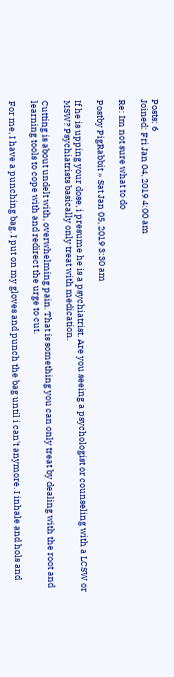Posts: 6
Joined: Fri Jan 04, 2019 4:00 am

Re: Im not sure what to do

Postby PigRabbit » Sat Jan 05, 2019 3:30 am

If he is upping your dose, i presume he is a psychiatrist. Are you seeing a psychologist or counseling with a LCSW or MSW? Psychiatrists basically only treat with medication.

Cutting is about undelt with, overwhelming pain. That is something you can only treat by dealing with the root and learning tools to cope with and redirect the urge to cut.

For me, I have a punching bag. I put on my gloves and punch the bag until i can't anymore. I inhale and hols and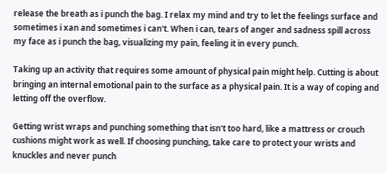release the breath as i punch the bag. I relax my mind and try to let the feelings surface and sometimes i xan and sometimes i can't. When i can, tears of anger and sadness spill across my face as i punch the bag, visualizing my pain, feeling it in every punch.

Taking up an activity that requires some amount of physical pain might help. Cutting is about bringing an internal emotional pain to the surface as a physical pain. It is a way of coping and letting off the overflow.

Getting wrist wraps and punching something that isn't too hard, like a mattress or crouch cushions might work as well. If choosing punching, take care to protect your wrists and knuckles and never punch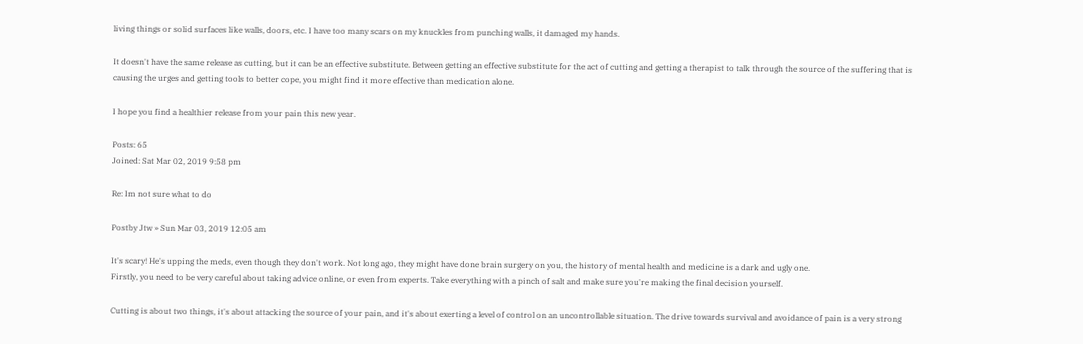living things or solid surfaces like walls, doors, etc. I have too many scars on my knuckles from punching walls, it damaged my hands.

It doesn't have the same release as cutting, but it can be an effective substitute. Between getting an effective substitute for the act of cutting and getting a therapist to talk through the source of the suffering that is causing the urges and getting tools to better cope, you might find it more effective than medication alone.

I hope you find a healthier release from your pain this new year.

Posts: 65
Joined: Sat Mar 02, 2019 9:58 pm

Re: Im not sure what to do

Postby Jtw » Sun Mar 03, 2019 12:05 am

It's scary! He's upping the meds, even though they don't work. Not long ago, they might have done brain surgery on you, the history of mental health and medicine is a dark and ugly one.
Firstly, you need to be very careful about taking advice online, or even from experts. Take everything with a pinch of salt and make sure you're making the final decision yourself.

Cutting is about two things, it's about attacking the source of your pain, and it's about exerting a level of control on an uncontrollable situation. The drive towards survival and avoidance of pain is a very strong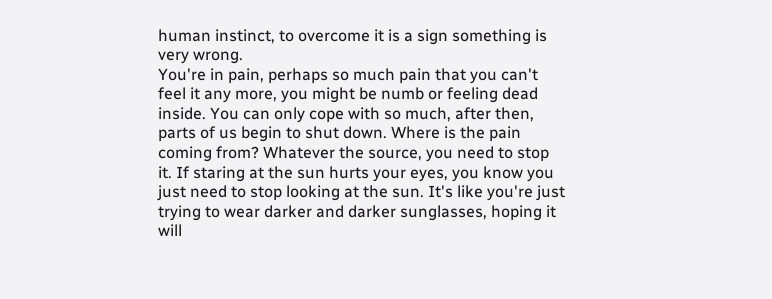human instinct, to overcome it is a sign something is very wrong.
You're in pain, perhaps so much pain that you can't feel it any more, you might be numb or feeling dead inside. You can only cope with so much, after then, parts of us begin to shut down. Where is the pain coming from? Whatever the source, you need to stop it. If staring at the sun hurts your eyes, you know you just need to stop looking at the sun. It's like you're just trying to wear darker and darker sunglasses, hoping it will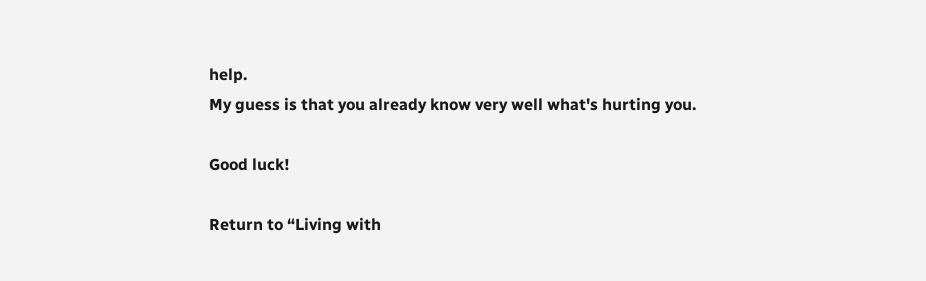help.
My guess is that you already know very well what's hurting you.

Good luck!

Return to “Living with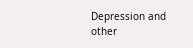Depression and other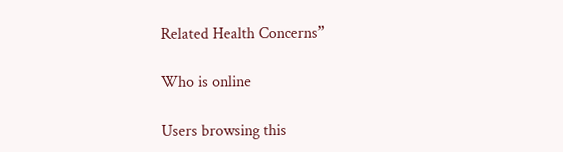Related Health Concerns”

Who is online

Users browsing this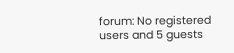forum: No registered users and 5 guests